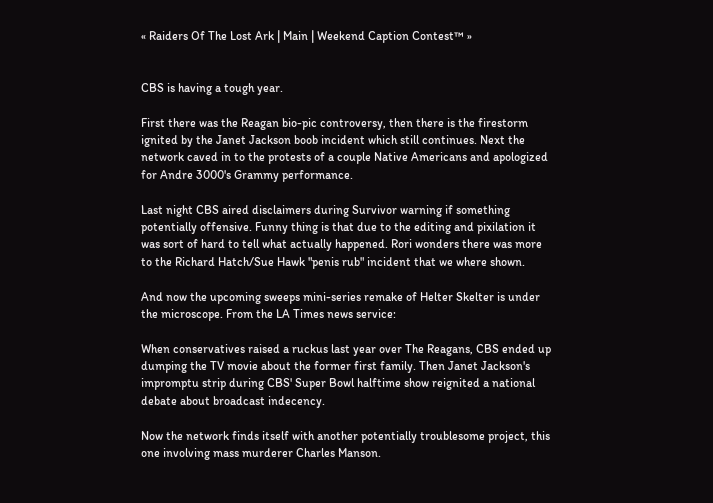« Raiders Of The Lost Ark | Main | Weekend Caption Contest™ »


CBS is having a tough year.

First there was the Reagan bio-pic controversy, then there is the firestorm ignited by the Janet Jackson boob incident which still continues. Next the network caved in to the protests of a couple Native Americans and apologized for Andre 3000's Grammy performance.

Last night CBS aired disclaimers during Survivor warning if something potentially offensive. Funny thing is that due to the editing and pixilation it was sort of hard to tell what actually happened. Rori wonders there was more to the Richard Hatch/Sue Hawk "penis rub" incident that we where shown.

And now the upcoming sweeps mini-series remake of Helter Skelter is under the microscope. From the LA Times news service:

When conservatives raised a ruckus last year over The Reagans, CBS ended up dumping the TV movie about the former first family. Then Janet Jackson's impromptu strip during CBS' Super Bowl halftime show reignited a national debate about broadcast indecency.

Now the network finds itself with another potentially troublesome project, this one involving mass murderer Charles Manson.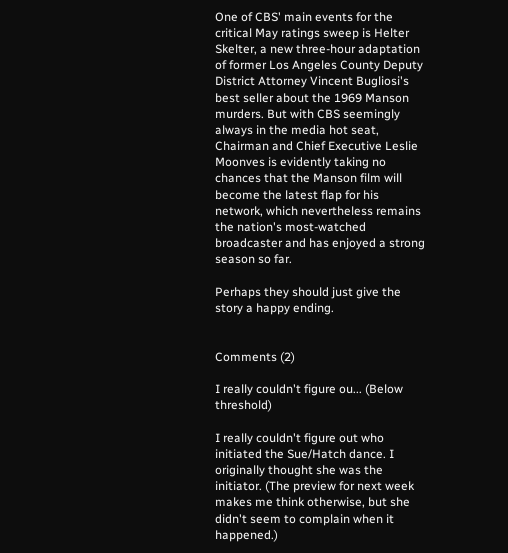One of CBS' main events for the critical May ratings sweep is Helter Skelter, a new three-hour adaptation of former Los Angeles County Deputy District Attorney Vincent Bugliosi's best seller about the 1969 Manson murders. But with CBS seemingly always in the media hot seat, Chairman and Chief Executive Leslie Moonves is evidently taking no chances that the Manson film will become the latest flap for his network, which nevertheless remains the nation's most-watched broadcaster and has enjoyed a strong season so far.

Perhaps they should just give the story a happy ending.


Comments (2)

I really couldn't figure ou... (Below threshold)

I really couldn't figure out who initiated the Sue/Hatch dance. I originally thought she was the initiator. (The preview for next week makes me think otherwise, but she didn't seem to complain when it happened.)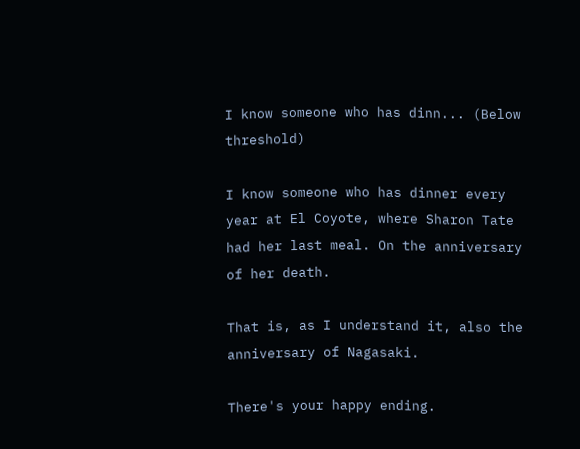I know someone who has dinn... (Below threshold)

I know someone who has dinner every year at El Coyote, where Sharon Tate had her last meal. On the anniversary of her death.

That is, as I understand it, also the anniversary of Nagasaki.

There's your happy ending.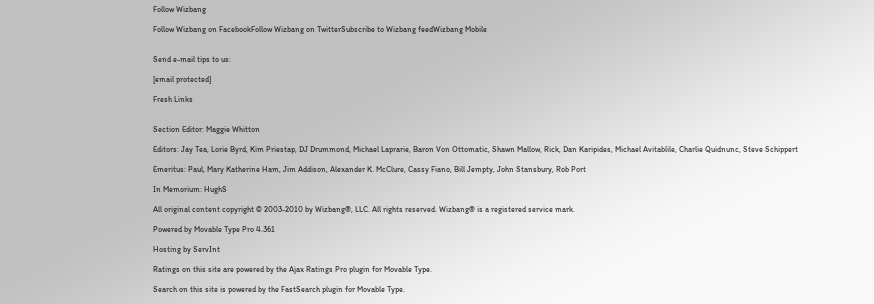Follow Wizbang

Follow Wizbang on FacebookFollow Wizbang on TwitterSubscribe to Wizbang feedWizbang Mobile


Send e-mail tips to us:

[email protected]

Fresh Links


Section Editor: Maggie Whitton

Editors: Jay Tea, Lorie Byrd, Kim Priestap, DJ Drummond, Michael Laprarie, Baron Von Ottomatic, Shawn Mallow, Rick, Dan Karipides, Michael Avitablile, Charlie Quidnunc, Steve Schippert

Emeritus: Paul, Mary Katherine Ham, Jim Addison, Alexander K. McClure, Cassy Fiano, Bill Jempty, John Stansbury, Rob Port

In Memorium: HughS

All original content copyright © 2003-2010 by Wizbang®, LLC. All rights reserved. Wizbang® is a registered service mark.

Powered by Movable Type Pro 4.361

Hosting by ServInt

Ratings on this site are powered by the Ajax Ratings Pro plugin for Movable Type.

Search on this site is powered by the FastSearch plugin for Movable Type.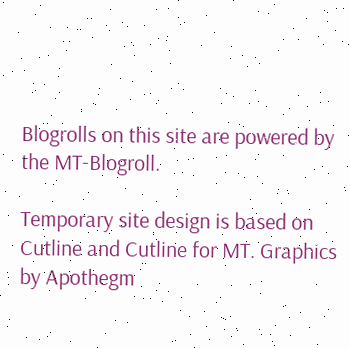Blogrolls on this site are powered by the MT-Blogroll.

Temporary site design is based on Cutline and Cutline for MT. Graphics by Apothegm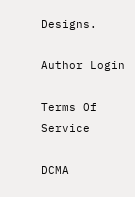Designs.

Author Login

Terms Of Service

DCMA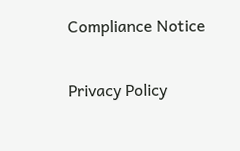Compliance Notice

Privacy Policy